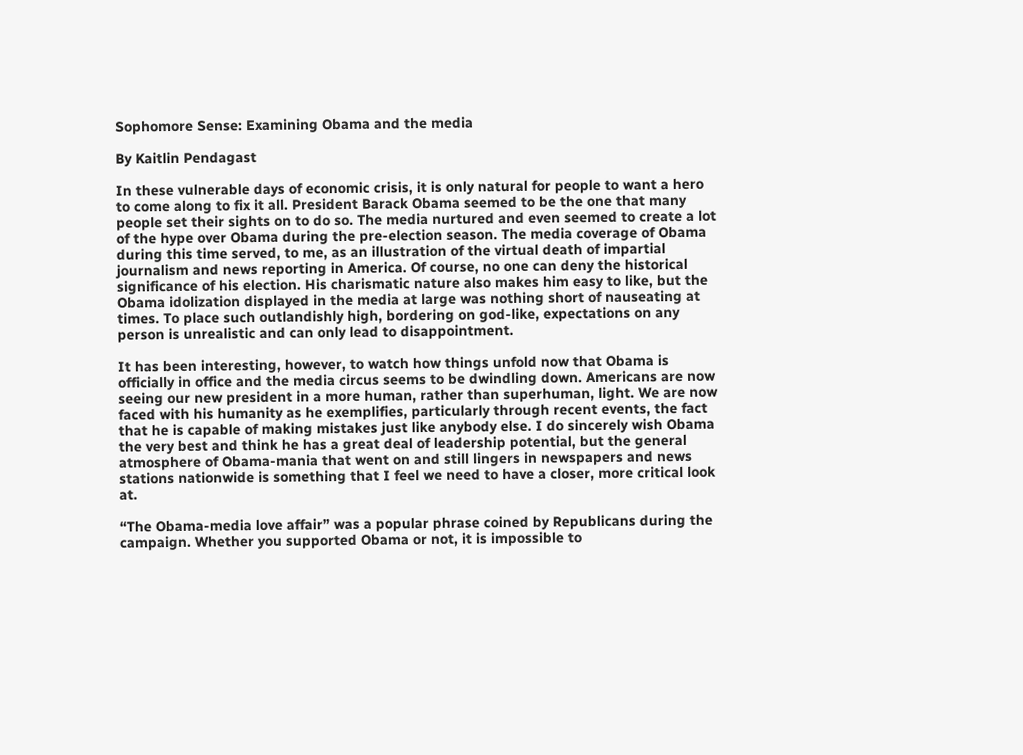Sophomore Sense: Examining Obama and the media

By Kaitlin Pendagast

In these vulnerable days of economic crisis, it is only natural for people to want a hero to come along to fix it all. President Barack Obama seemed to be the one that many people set their sights on to do so. The media nurtured and even seemed to create a lot of the hype over Obama during the pre-election season. The media coverage of Obama during this time served, to me, as an illustration of the virtual death of impartial journalism and news reporting in America. Of course, no one can deny the historical significance of his election. His charismatic nature also makes him easy to like, but the Obama idolization displayed in the media at large was nothing short of nauseating at times. To place such outlandishly high, bordering on god-like, expectations on any person is unrealistic and can only lead to disappointment.

It has been interesting, however, to watch how things unfold now that Obama is officially in office and the media circus seems to be dwindling down. Americans are now seeing our new president in a more human, rather than superhuman, light. We are now faced with his humanity as he exemplifies, particularly through recent events, the fact that he is capable of making mistakes just like anybody else. I do sincerely wish Obama the very best and think he has a great deal of leadership potential, but the general atmosphere of Obama-mania that went on and still lingers in newspapers and news stations nationwide is something that I feel we need to have a closer, more critical look at.

“The Obama-media love affair” was a popular phrase coined by Republicans during the campaign. Whether you supported Obama or not, it is impossible to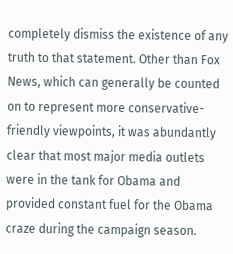completely dismiss the existence of any truth to that statement. Other than Fox News, which can generally be counted on to represent more conservative-friendly viewpoints, it was abundantly clear that most major media outlets were in the tank for Obama and provided constant fuel for the Obama craze during the campaign season.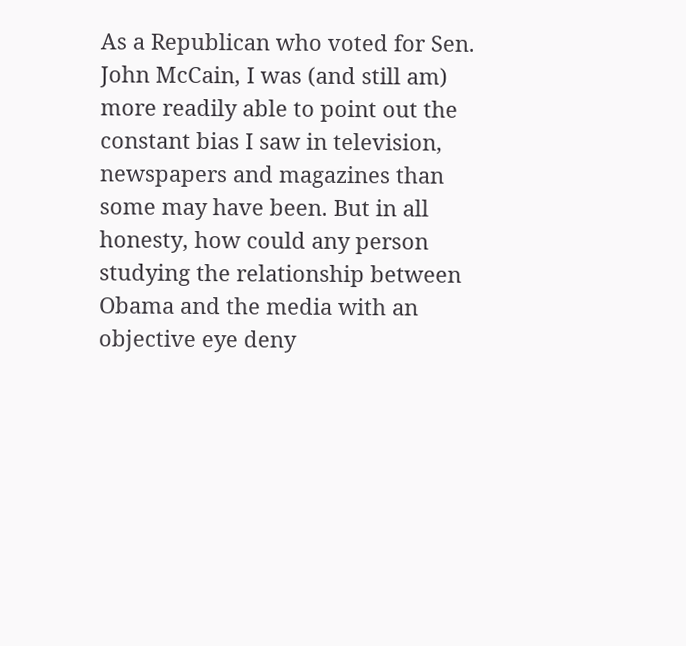As a Republican who voted for Sen. John McCain, I was (and still am) more readily able to point out the constant bias I saw in television, newspapers and magazines than some may have been. But in all honesty, how could any person studying the relationship between Obama and the media with an objective eye deny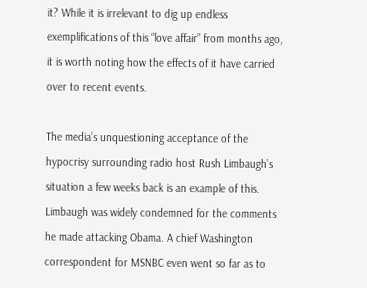it? While it is irrelevant to dig up endless exemplifications of this “love affair” from months ago, it is worth noting how the effects of it have carried over to recent events.

The media’s unquestioning acceptance of the hypocrisy surrounding radio host Rush Limbaugh’s situation a few weeks back is an example of this. Limbaugh was widely condemned for the comments he made attacking Obama. A chief Washington correspondent for MSNBC even went so far as to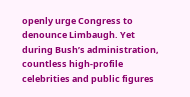openly urge Congress to denounce Limbaugh. Yet during Bush’s administration, countless high-profile celebrities and public figures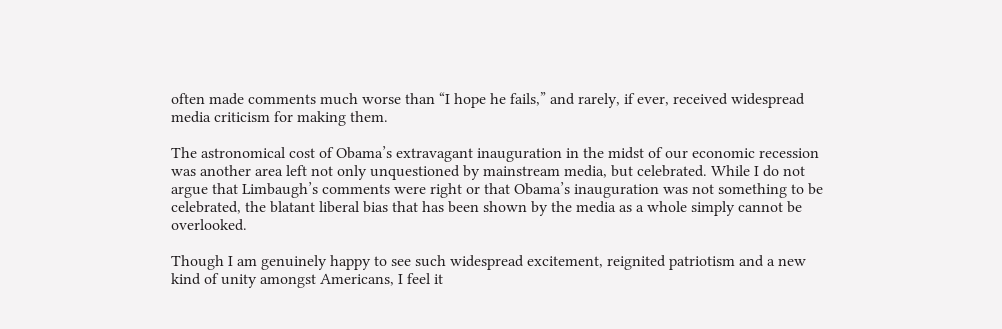often made comments much worse than “I hope he fails,” and rarely, if ever, received widespread media criticism for making them.

The astronomical cost of Obama’s extravagant inauguration in the midst of our economic recession was another area left not only unquestioned by mainstream media, but celebrated. While I do not argue that Limbaugh’s comments were right or that Obama’s inauguration was not something to be celebrated, the blatant liberal bias that has been shown by the media as a whole simply cannot be overlooked.

Though I am genuinely happy to see such widespread excitement, reignited patriotism and a new kind of unity amongst Americans, I feel it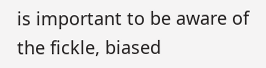is important to be aware of the fickle, biased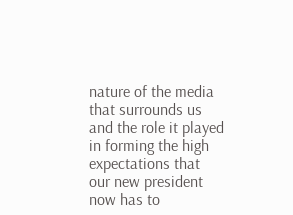nature of the media that surrounds us and the role it played in forming the high expectations that our new president now has to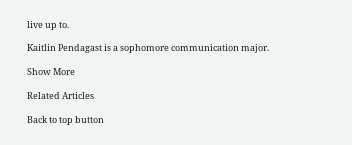live up to.

Kaitlin Pendagast is a sophomore communication major.

Show More

Related Articles

Back to top button